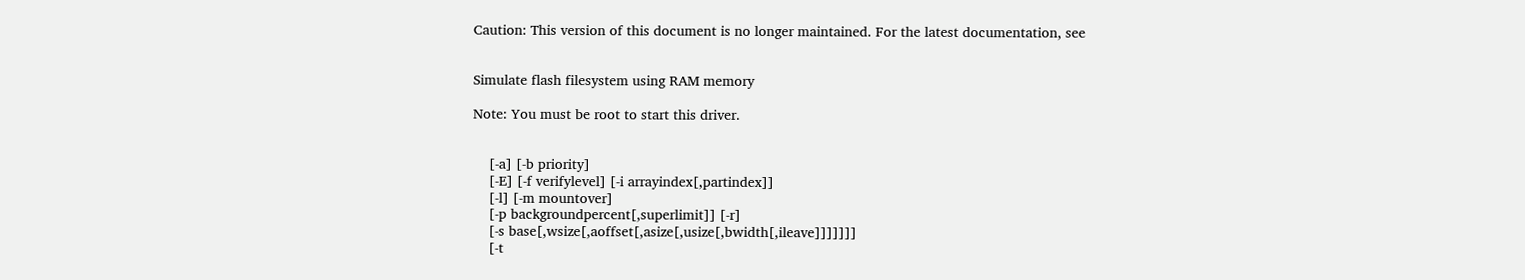Caution: This version of this document is no longer maintained. For the latest documentation, see


Simulate flash filesystem using RAM memory

Note: You must be root to start this driver.


    [-a] [-b priority]
    [-E] [-f verifylevel] [-i arrayindex[,partindex]]
    [-l] [-m mountover]
    [-p backgroundpercent[,superlimit]] [-r]
    [-s base[,wsize[,aoffset[,asize[,usize[,bwidth[,ileave]]]]]]]
    [-t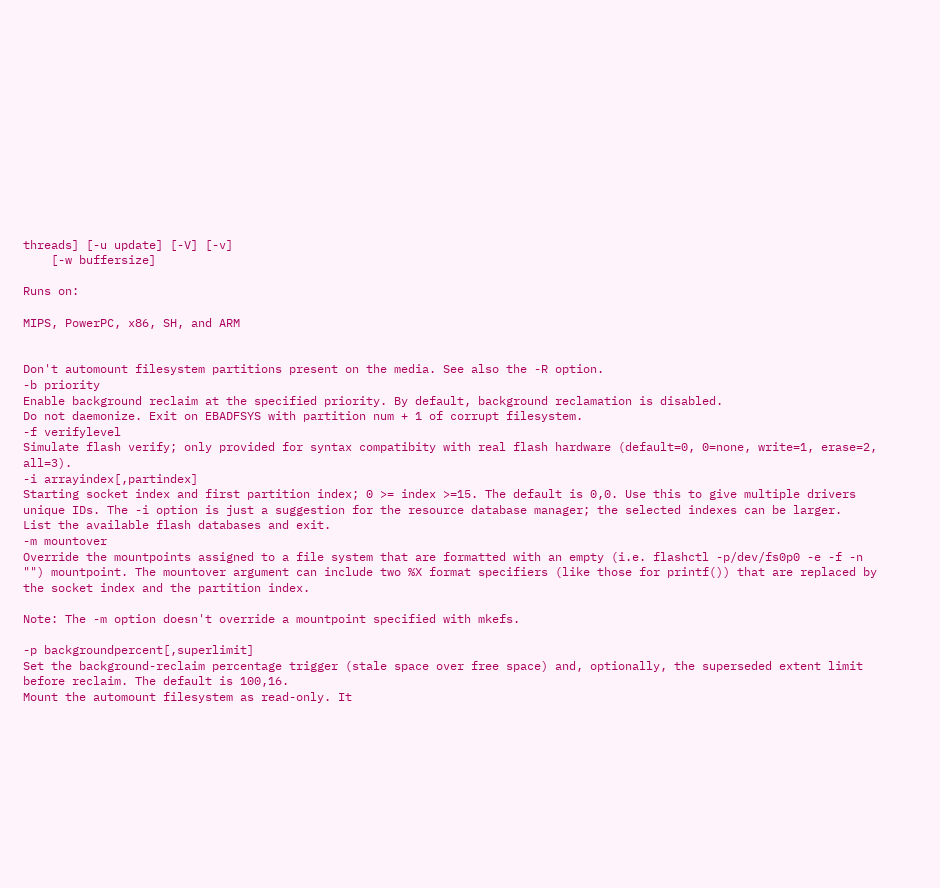threads] [-u update] [-V] [-v]
    [-w buffersize]

Runs on:

MIPS, PowerPC, x86, SH, and ARM


Don't automount filesystem partitions present on the media. See also the -R option.
-b priority
Enable background reclaim at the specified priority. By default, background reclamation is disabled.
Do not daemonize. Exit on EBADFSYS with partition num + 1 of corrupt filesystem.
-f verifylevel
Simulate flash verify; only provided for syntax compatibity with real flash hardware (default=0, 0=none, write=1, erase=2, all=3).
-i arrayindex[,partindex]
Starting socket index and first partition index; 0 >= index >=15. The default is 0,0. Use this to give multiple drivers unique IDs. The -i option is just a suggestion for the resource database manager; the selected indexes can be larger.
List the available flash databases and exit.
-m mountover
Override the mountpoints assigned to a file system that are formatted with an empty (i.e. flashctl -p/dev/fs0p0 -e -f -n "") mountpoint. The mountover argument can include two %X format specifiers (like those for printf()) that are replaced by the socket index and the partition index.

Note: The -m option doesn't override a mountpoint specified with mkefs.

-p backgroundpercent[,superlimit]
Set the background-reclaim percentage trigger (stale space over free space) and, optionally, the superseded extent limit before reclaim. The default is 100,16.
Mount the automount filesystem as read-only. It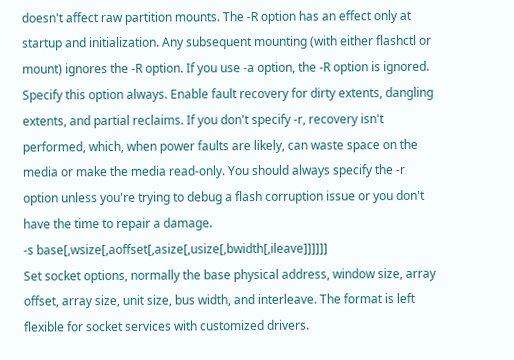doesn't affect raw partition mounts. The -R option has an effect only at startup and initialization. Any subsequent mounting (with either flashctl or mount) ignores the -R option. If you use -a option, the -R option is ignored.
Specify this option always. Enable fault recovery for dirty extents, dangling extents, and partial reclaims. If you don't specify -r, recovery isn't performed, which, when power faults are likely, can waste space on the media or make the media read-only. You should always specify the -r option unless you're trying to debug a flash corruption issue or you don't have the time to repair a damage.
-s base[,wsize[,aoffset[,asize[,usize[,bwidth[,ileave]]]]]]
Set socket options, normally the base physical address, window size, array offset, array size, unit size, bus width, and interleave. The format is left flexible for socket services with customized drivers.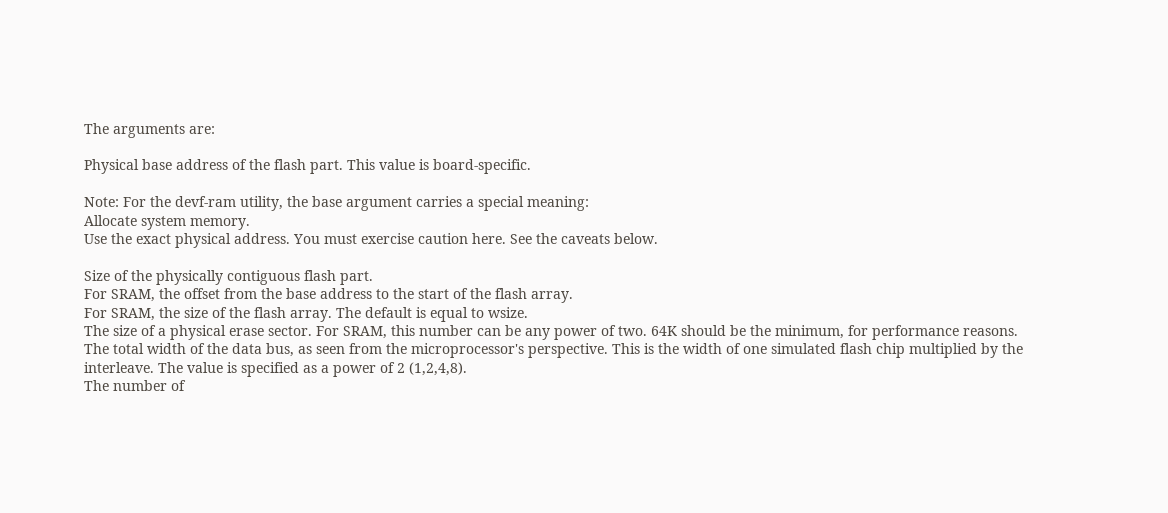The arguments are:

Physical base address of the flash part. This value is board-specific.

Note: For the devf-ram utility, the base argument carries a special meaning:
Allocate system memory.
Use the exact physical address. You must exercise caution here. See the caveats below.

Size of the physically contiguous flash part.
For SRAM, the offset from the base address to the start of the flash array.
For SRAM, the size of the flash array. The default is equal to wsize.
The size of a physical erase sector. For SRAM, this number can be any power of two. 64K should be the minimum, for performance reasons.
The total width of the data bus, as seen from the microprocessor's perspective. This is the width of one simulated flash chip multiplied by the interleave. The value is specified as a power of 2 (1,2,4,8).
The number of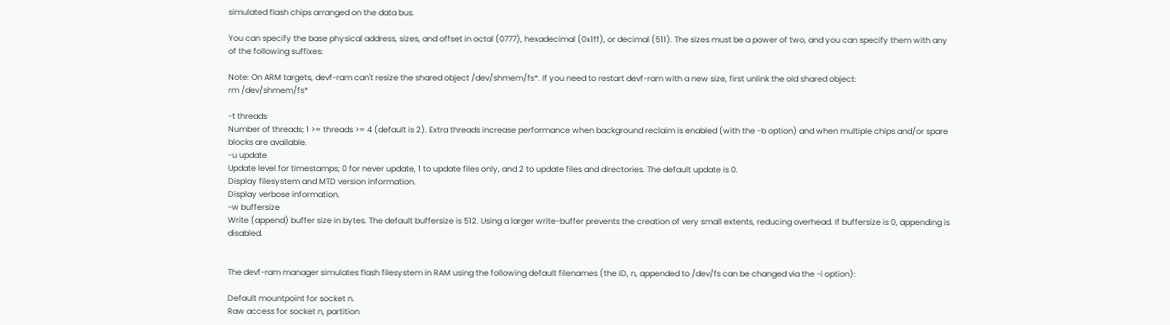simulated flash chips arranged on the data bus.

You can specify the base physical address, sizes, and offset in octal (0777), hexadecimal (0x1ff), or decimal (511). The sizes must be a power of two, and you can specify them with any of the following suffixes:

Note: On ARM targets, devf-ram can't resize the shared object /dev/shmem/fs*. If you need to restart devf-ram with a new size, first unlink the old shared object:
rm /dev/shmem/fs*

-t threads
Number of threads; 1 >= threads >= 4 (default is 2). Extra threads increase performance when background reclaim is enabled (with the -b option) and when multiple chips and/or spare blocks are available.
-u update
Update level for timestamps; 0 for never update, 1 to update files only, and 2 to update files and directories. The default update is 0.
Display filesystem and MTD version information.
Display verbose information.
-w buffersize
Write (append) buffer size in bytes. The default buffersize is 512. Using a larger write-buffer prevents the creation of very small extents, reducing overhead. If buffersize is 0, appending is disabled.


The devf-ram manager simulates flash filesystem in RAM using the following default filenames (the ID, n, appended to /dev/fs can be changed via the -i option):

Default mountpoint for socket n.
Raw access for socket n, partition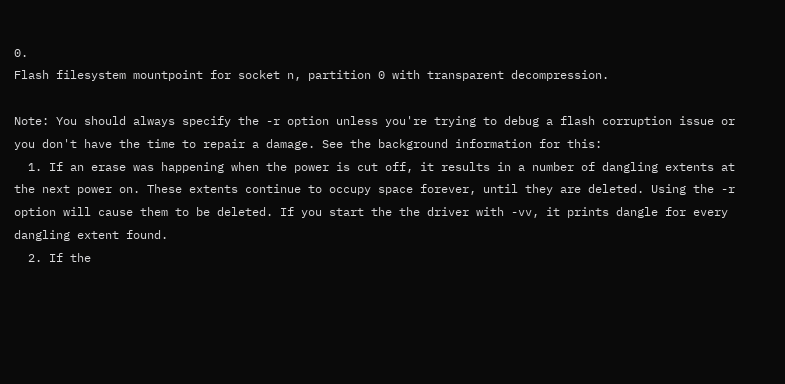0.
Flash filesystem mountpoint for socket n, partition 0 with transparent decompression.

Note: You should always specify the -r option unless you're trying to debug a flash corruption issue or you don't have the time to repair a damage. See the background information for this:
  1. If an erase was happening when the power is cut off, it results in a number of dangling extents at the next power on. These extents continue to occupy space forever, until they are deleted. Using the -r option will cause them to be deleted. If you start the the driver with -vv, it prints dangle for every dangling extent found.
  2. If the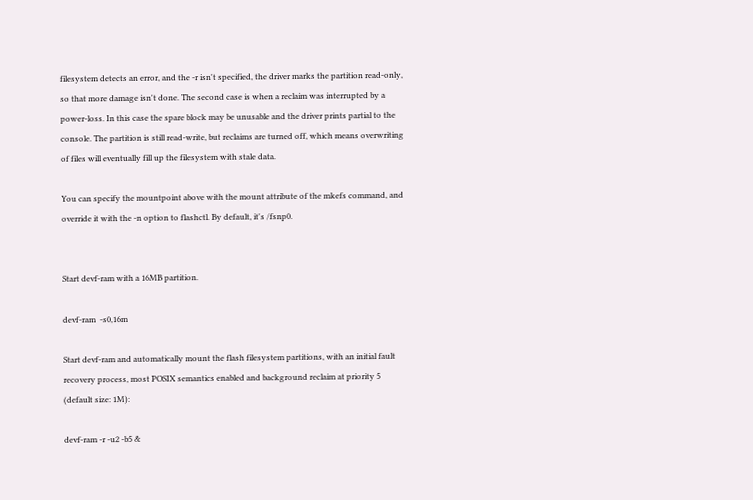filesystem detects an error, and the -r isn't specified, the driver marks the partition read-only, so that more damage isn't done. The second case is when a reclaim was interrupted by a power-loss. In this case the spare block may be unusable and the driver prints partial to the console. The partition is still read-write, but reclaims are turned off, which means overwriting of files will eventually fill up the filesystem with stale data.

You can specify the mountpoint above with the mount attribute of the mkefs command, and override it with the -n option to flashctl. By default, it's /fsnp0.


Start devf-ram with a 16MB partition.

devf-ram  -s0,16m

Start devf-ram and automatically mount the flash filesystem partitions, with an initial fault recovery process, most POSIX semantics enabled and background reclaim at priority 5 (default size: 1M):

devf-ram -r -u2 -b5 &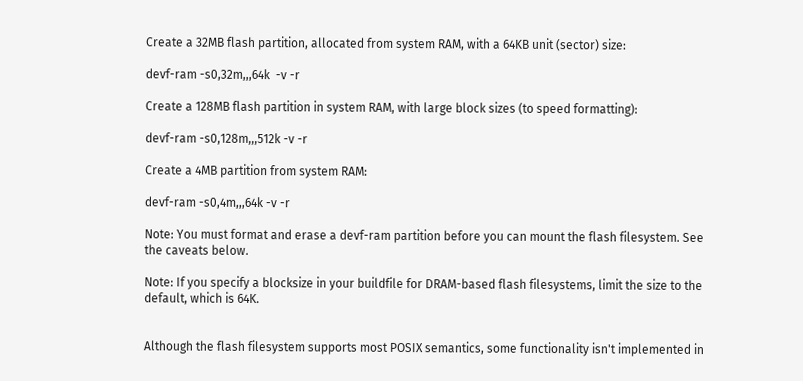Create a 32MB flash partition, allocated from system RAM, with a 64KB unit (sector) size:

devf-ram -s0,32m,,,64k  -v -r

Create a 128MB flash partition in system RAM, with large block sizes (to speed formatting):

devf-ram -s0,128m,,,512k -v -r

Create a 4MB partition from system RAM:

devf-ram -s0,4m,,,64k -v -r

Note: You must format and erase a devf-ram partition before you can mount the flash filesystem. See the caveats below.

Note: If you specify a blocksize in your buildfile for DRAM-based flash filesystems, limit the size to the default, which is 64K.


Although the flash filesystem supports most POSIX semantics, some functionality isn't implemented in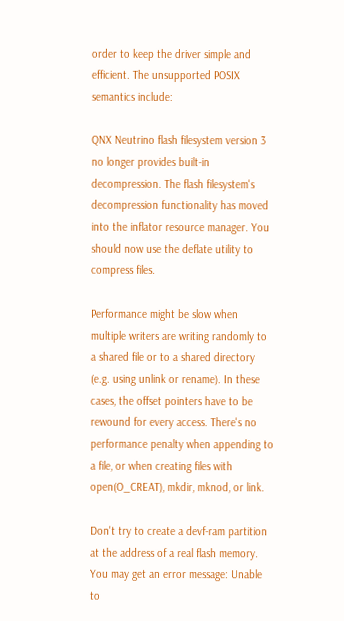order to keep the driver simple and efficient. The unsupported POSIX semantics include:

QNX Neutrino flash filesystem version 3 no longer provides built-in decompression. The flash filesystem's decompression functionality has moved into the inflator resource manager. You should now use the deflate utility to compress files.

Performance might be slow when multiple writers are writing randomly to a shared file or to a shared directory (e.g. using unlink or rename). In these cases, the offset pointers have to be rewound for every access. There's no performance penalty when appending to a file, or when creating files with open(O_CREAT), mkdir, mknod, or link.

Don't try to create a devf-ram partition at the address of a real flash memory. You may get an error message: Unable to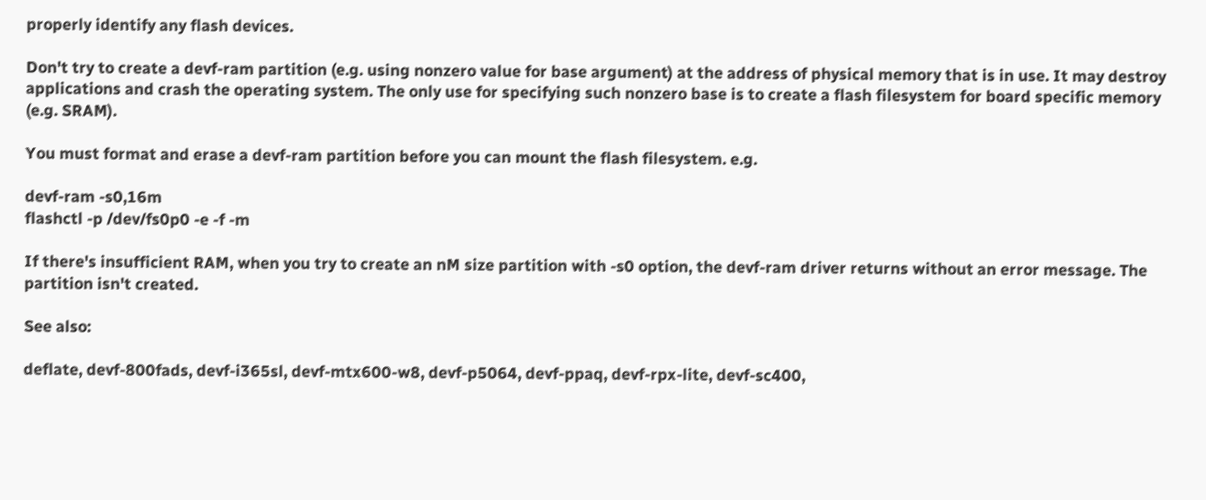properly identify any flash devices.

Don't try to create a devf-ram partition (e.g. using nonzero value for base argument) at the address of physical memory that is in use. It may destroy applications and crash the operating system. The only use for specifying such nonzero base is to create a flash filesystem for board specific memory (e.g. SRAM).

You must format and erase a devf-ram partition before you can mount the flash filesystem. e.g.

devf-ram -s0,16m
flashctl -p /dev/fs0p0 -e -f -m

If there's insufficient RAM, when you try to create an nM size partition with -s0 option, the devf-ram driver returns without an error message. The partition isn't created.

See also:

deflate, devf-800fads, devf-i365sl, devf-mtx600-w8, devf-p5064, devf-ppaq, devf-rpx-lite, devf-sc400,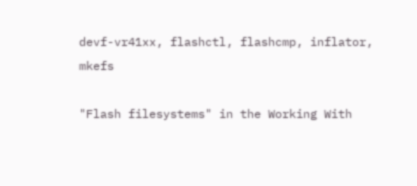devf-vr41xx, flashctl, flashcmp, inflator, mkefs

"Flash filesystems" in the Working With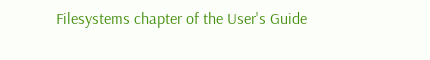Filesystems chapter of the User's Guide